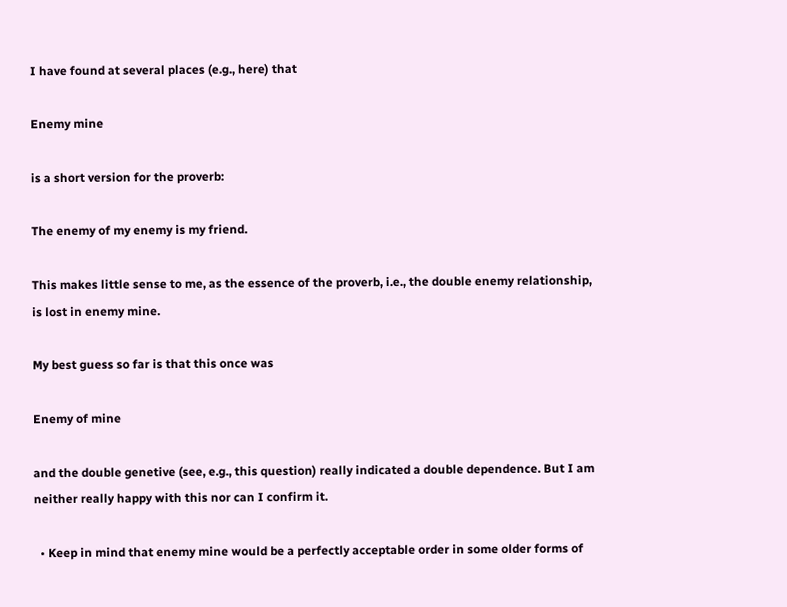I have found at several places (e.g., here) that

Enemy mine

is a short version for the proverb:

The enemy of my enemy is my friend.

This makes little sense to me, as the essence of the proverb, i.e., the double enemy relationship, is lost in enemy mine.

My best guess so far is that this once was

Enemy of mine

and the double genetive (see, e.g., this question) really indicated a double dependence. But I am neither really happy with this nor can I confirm it.

  • Keep in mind that enemy mine would be a perfectly acceptable order in some older forms of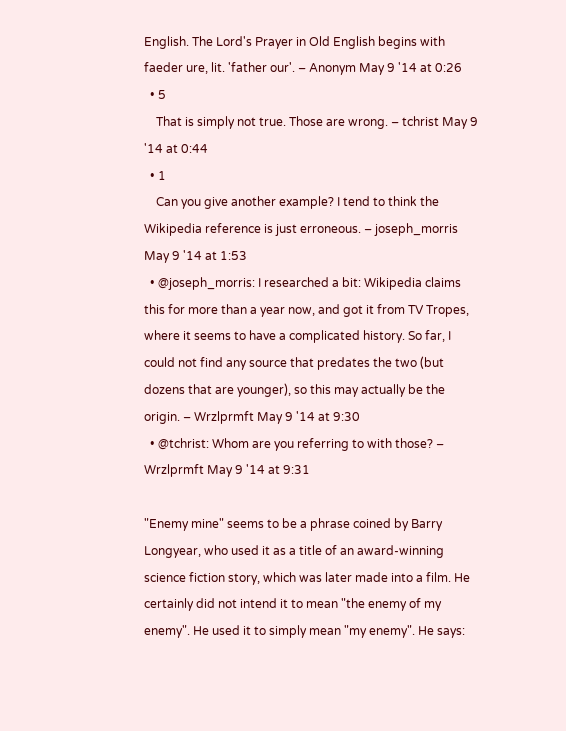English. The Lord's Prayer in Old English begins with faeder ure, lit. 'father our'. – Anonym May 9 '14 at 0:26
  • 5
    That is simply not true. Those are wrong. – tchrist May 9 '14 at 0:44
  • 1
    Can you give another example? I tend to think the Wikipedia reference is just erroneous. – joseph_morris May 9 '14 at 1:53
  • @joseph_morris: I researched a bit: Wikipedia claims this for more than a year now, and got it from TV Tropes, where it seems to have a complicated history. So far, I could not find any source that predates the two (but dozens that are younger), so this may actually be the origin. – Wrzlprmft May 9 '14 at 9:30
  • @tchrist: Whom are you referring to with those? – Wrzlprmft May 9 '14 at 9:31

"Enemy mine" seems to be a phrase coined by Barry Longyear, who used it as a title of an award-winning science fiction story, which was later made into a film. He certainly did not intend it to mean "the enemy of my enemy". He used it to simply mean "my enemy". He says: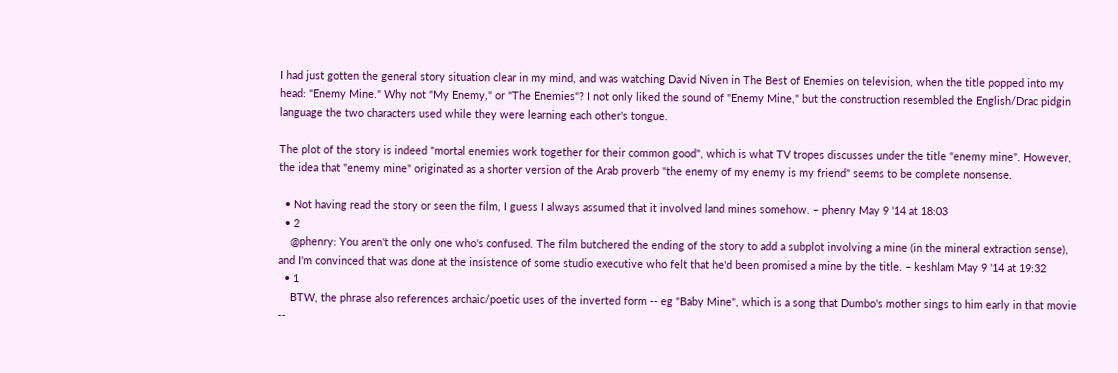I had just gotten the general story situation clear in my mind, and was watching David Niven in The Best of Enemies on television, when the title popped into my head: "Enemy Mine." Why not "My Enemy," or "The Enemies"? I not only liked the sound of "Enemy Mine," but the construction resembled the English/Drac pidgin language the two characters used while they were learning each other's tongue.

The plot of the story is indeed "mortal enemies work together for their common good", which is what TV tropes discusses under the title "enemy mine". However, the idea that "enemy mine" originated as a shorter version of the Arab proverb "the enemy of my enemy is my friend" seems to be complete nonsense.

  • Not having read the story or seen the film, I guess I always assumed that it involved land mines somehow. – phenry May 9 '14 at 18:03
  • 2
    @phenry: You aren't the only one who's confused. The film butchered the ending of the story to add a subplot involving a mine (in the mineral extraction sense), and I'm convinced that was done at the insistence of some studio executive who felt that he'd been promised a mine by the title. – keshlam May 9 '14 at 19:32
  • 1
    BTW, the phrase also references archaic/poetic uses of the inverted form -- eg "Baby Mine", which is a song that Dumbo's mother sings to him early in that movie --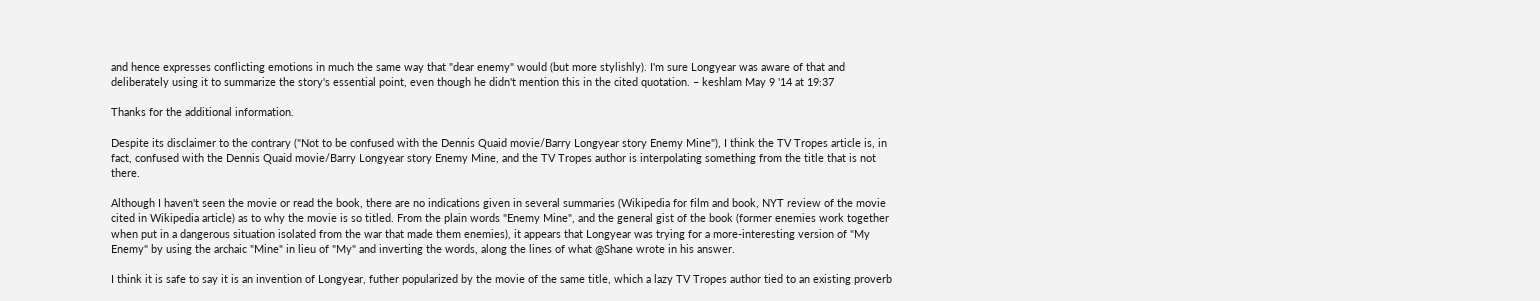and hence expresses conflicting emotions in much the same way that "dear enemy" would (but more stylishly). I'm sure Longyear was aware of that and deliberately using it to summarize the story's essential point, even though he didn't mention this in the cited quotation. – keshlam May 9 '14 at 19:37

Thanks for the additional information.

Despite its disclaimer to the contrary ("Not to be confused with the Dennis Quaid movie/Barry Longyear story Enemy Mine"), I think the TV Tropes article is, in fact, confused with the Dennis Quaid movie/Barry Longyear story Enemy Mine, and the TV Tropes author is interpolating something from the title that is not there.

Although I haven't seen the movie or read the book, there are no indications given in several summaries (Wikipedia for film and book, NYT review of the movie cited in Wikipedia article) as to why the movie is so titled. From the plain words "Enemy Mine", and the general gist of the book (former enemies work together when put in a dangerous situation isolated from the war that made them enemies), it appears that Longyear was trying for a more-interesting version of "My Enemy" by using the archaic "Mine" in lieu of "My" and inverting the words, along the lines of what @Shane wrote in his answer.

I think it is safe to say it is an invention of Longyear, futher popularized by the movie of the same title, which a lazy TV Tropes author tied to an existing proverb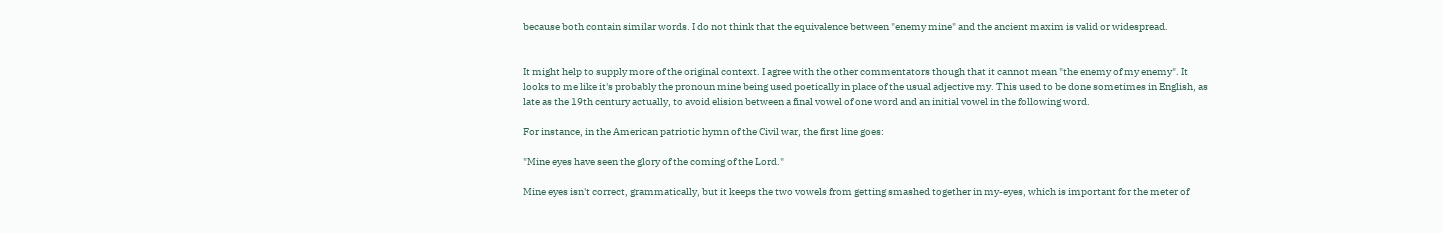because both contain similar words. I do not think that the equivalence between "enemy mine" and the ancient maxim is valid or widespread.


It might help to supply more of the original context. I agree with the other commentators though that it cannot mean "the enemy of my enemy". It looks to me like it's probably the pronoun mine being used poetically in place of the usual adjective my. This used to be done sometimes in English, as late as the 19th century actually, to avoid elision between a final vowel of one word and an initial vowel in the following word.

For instance, in the American patriotic hymn of the Civil war, the first line goes:

"Mine eyes have seen the glory of the coming of the Lord."

Mine eyes isn't correct, grammatically, but it keeps the two vowels from getting smashed together in my-eyes, which is important for the meter of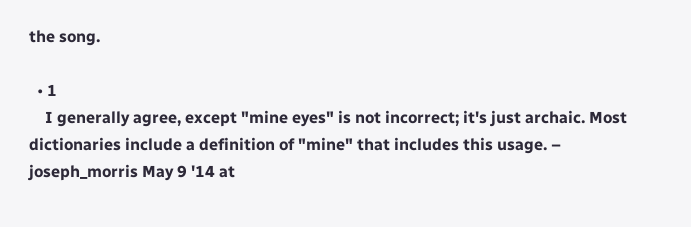the song.

  • 1
    I generally agree, except "mine eyes" is not incorrect; it's just archaic. Most dictionaries include a definition of "mine" that includes this usage. – joseph_morris May 9 '14 at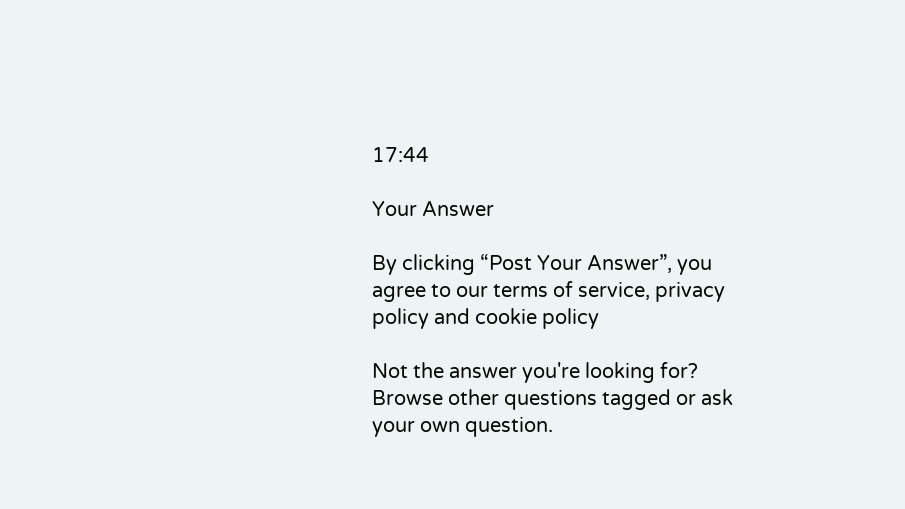17:44

Your Answer

By clicking “Post Your Answer”, you agree to our terms of service, privacy policy and cookie policy

Not the answer you're looking for? Browse other questions tagged or ask your own question.